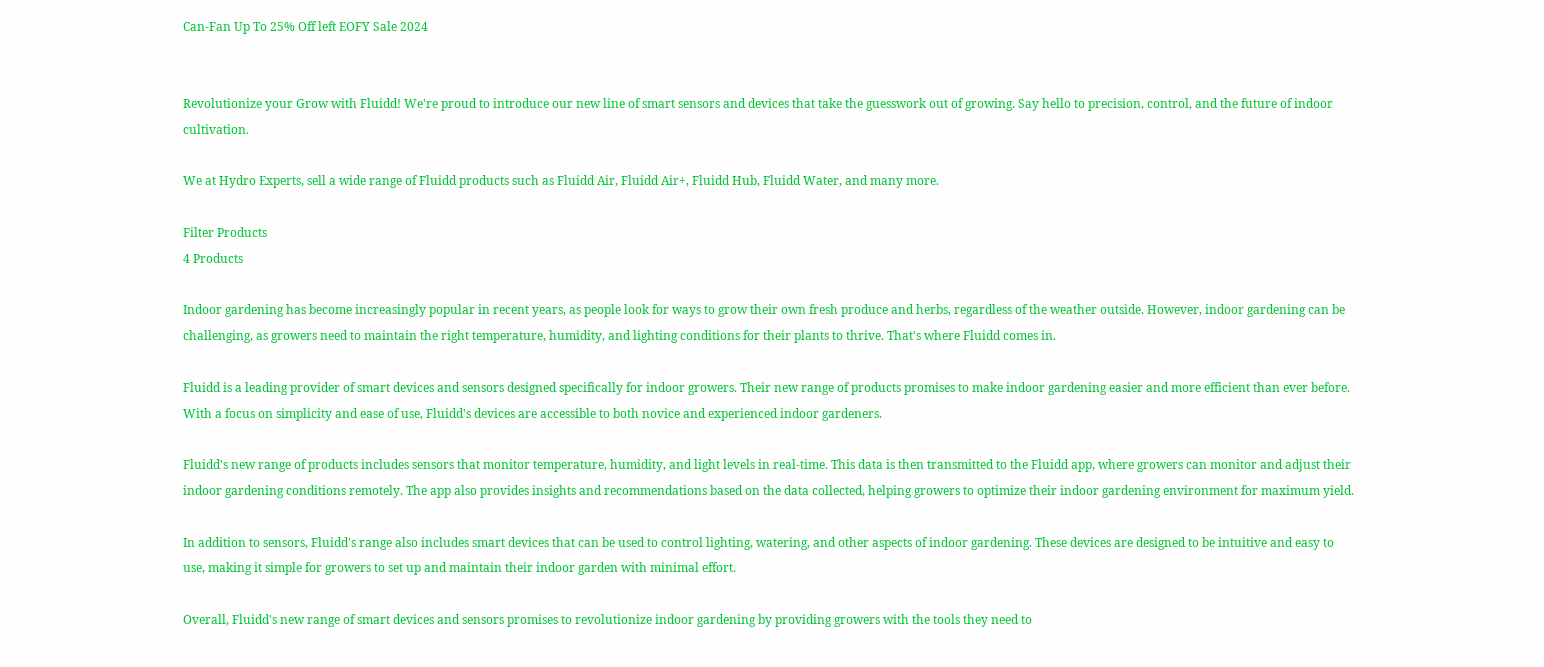Can-Fan Up To 25% Off left EOFY Sale 2024


Revolutionize your Grow with Fluidd! We're proud to introduce our new line of smart sensors and devices that take the guesswork out of growing. Say hello to precision, control, and the future of indoor cultivation.

We at Hydro Experts, sell a wide range of Fluidd products such as Fluidd Air, Fluidd Air+, Fluidd Hub, Fluidd Water, and many more.

Filter Products
4 Products

Indoor gardening has become increasingly popular in recent years, as people look for ways to grow their own fresh produce and herbs, regardless of the weather outside. However, indoor gardening can be challenging, as growers need to maintain the right temperature, humidity, and lighting conditions for their plants to thrive. That's where Fluidd comes in.

Fluidd is a leading provider of smart devices and sensors designed specifically for indoor growers. Their new range of products promises to make indoor gardening easier and more efficient than ever before. With a focus on simplicity and ease of use, Fluidd's devices are accessible to both novice and experienced indoor gardeners.

Fluidd's new range of products includes sensors that monitor temperature, humidity, and light levels in real-time. This data is then transmitted to the Fluidd app, where growers can monitor and adjust their indoor gardening conditions remotely. The app also provides insights and recommendations based on the data collected, helping growers to optimize their indoor gardening environment for maximum yield.

In addition to sensors, Fluidd's range also includes smart devices that can be used to control lighting, watering, and other aspects of indoor gardening. These devices are designed to be intuitive and easy to use, making it simple for growers to set up and maintain their indoor garden with minimal effort.

Overall, Fluidd's new range of smart devices and sensors promises to revolutionize indoor gardening by providing growers with the tools they need to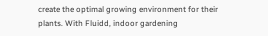create the optimal growing environment for their plants. With Fluidd, indoor gardening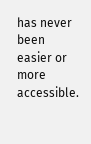has never been easier or more accessible.